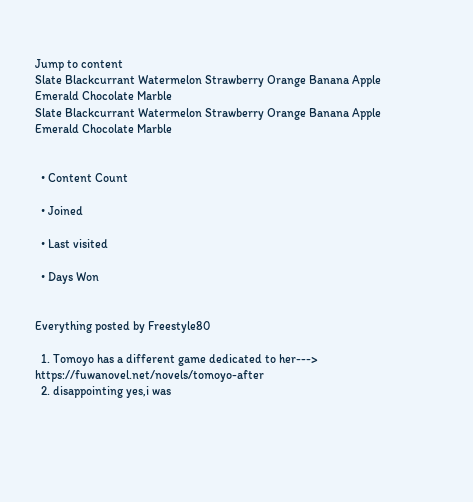Jump to content
Slate Blackcurrant Watermelon Strawberry Orange Banana Apple Emerald Chocolate Marble
Slate Blackcurrant Watermelon Strawberry Orange Banana Apple Emerald Chocolate Marble


  • Content Count

  • Joined

  • Last visited

  • Days Won


Everything posted by Freestyle80

  1. Tomoyo has a different game dedicated to her---> https://fuwanovel.net/novels/tomoyo-after
  2. disappointing yes,i was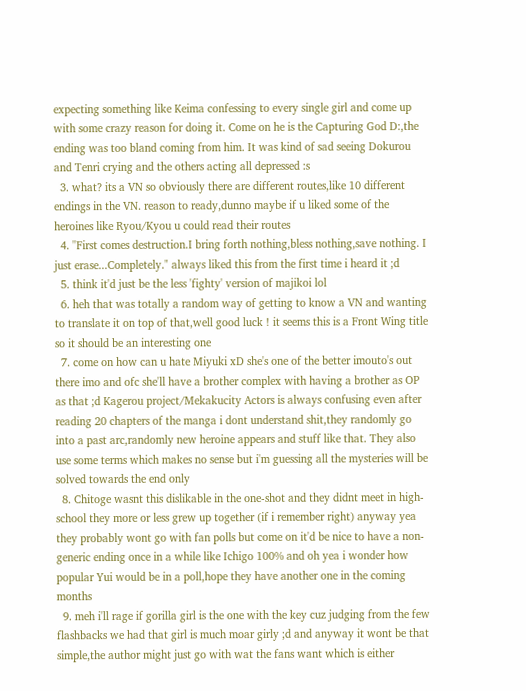expecting something like Keima confessing to every single girl and come up with some crazy reason for doing it. Come on he is the Capturing God D:,the ending was too bland coming from him. It was kind of sad seeing Dokurou and Tenri crying and the others acting all depressed :s
  3. what? its a VN so obviously there are different routes,like 10 different endings in the VN. reason to ready,dunno maybe if u liked some of the heroines like Ryou/Kyou u could read their routes
  4. ''First comes destruction.I bring forth nothing,bless nothing,save nothing. I just erase...Completely." always liked this from the first time i heard it ;d
  5. think it'd just be the less 'fighty' version of majikoi lol
  6. heh that was totally a random way of getting to know a VN and wanting to translate it on top of that,well good luck ! it seems this is a Front Wing title so it should be an interesting one
  7. come on how can u hate Miyuki xD she's one of the better imouto's out there imo and ofc she'll have a brother complex with having a brother as OP as that ;d Kagerou project/Mekakucity Actors is always confusing even after reading 20 chapters of the manga i dont understand shit,they randomly go into a past arc,randomly new heroine appears and stuff like that. They also use some terms which makes no sense but i'm guessing all the mysteries will be solved towards the end only
  8. Chitoge wasnt this dislikable in the one-shot and they didnt meet in high-school they more or less grew up together (if i remember right) anyway yea they probably wont go with fan polls but come on it'd be nice to have a non-generic ending once in a while like Ichigo 100% and oh yea i wonder how popular Yui would be in a poll,hope they have another one in the coming months
  9. meh i'll rage if gorilla girl is the one with the key cuz judging from the few flashbacks we had that girl is much moar girly ;d and anyway it wont be that simple,the author might just go with wat the fans want which is either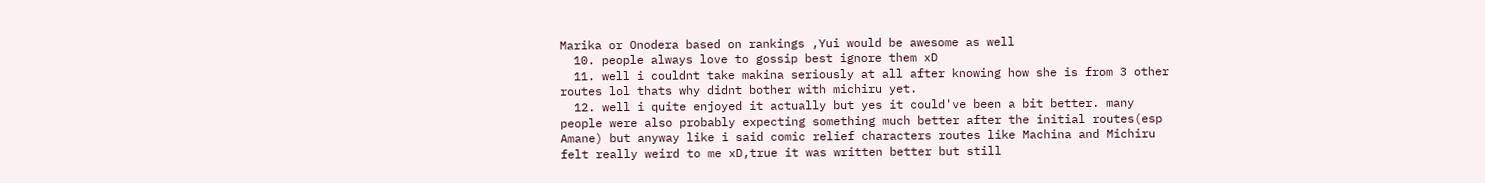Marika or Onodera based on rankings ,Yui would be awesome as well
  10. people always love to gossip best ignore them xD
  11. well i couldnt take makina seriously at all after knowing how she is from 3 other routes lol thats why didnt bother with michiru yet.
  12. well i quite enjoyed it actually but yes it could've been a bit better. many people were also probably expecting something much better after the initial routes(esp Amane) but anyway like i said comic relief characters routes like Machina and Michiru felt really weird to me xD,true it was written better but still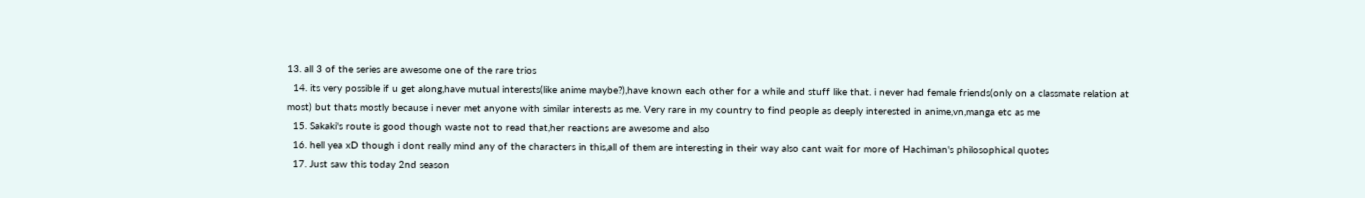13. all 3 of the series are awesome one of the rare trios
  14. its very possible if u get along,have mutual interests(like anime maybe?),have known each other for a while and stuff like that. i never had female friends(only on a classmate relation at most) but thats mostly because i never met anyone with similar interests as me. Very rare in my country to find people as deeply interested in anime,vn,manga etc as me
  15. Sakaki's route is good though waste not to read that,her reactions are awesome and also
  16. hell yea xD though i dont really mind any of the characters in this,all of them are interesting in their way also cant wait for more of Hachiman's philosophical quotes
  17. Just saw this today 2nd season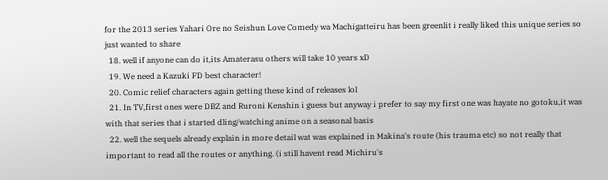for the 2013 series Yahari Ore no Seishun Love Comedy wa Machigatteiru has been greenlit i really liked this unique series so just wanted to share
  18. well if anyone can do it,its Amaterasu others will take 10 years xD
  19. We need a Kazuki FD best character!
  20. Comic relief characters again getting these kind of releases lol
  21. In TV,first ones were DBZ and Ruroni Kenshin i guess but anyway i prefer to say my first one was hayate no gotoku,it was with that series that i started dling/watching anime on a seasonal basis
  22. well the sequels already explain in more detail wat was explained in Makina's route (his trauma etc) so not really that important to read all the routes or anything. (i still havent read Michiru's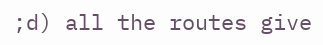;d) all the routes give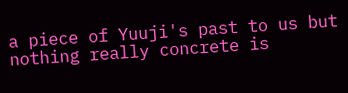a piece of Yuuji's past to us but nothing really concrete is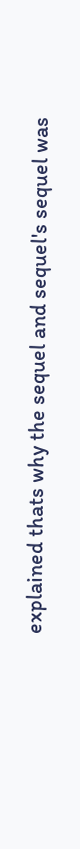explained thats why the sequel and sequel's sequel was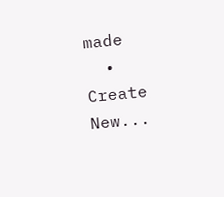made
  • Create New...